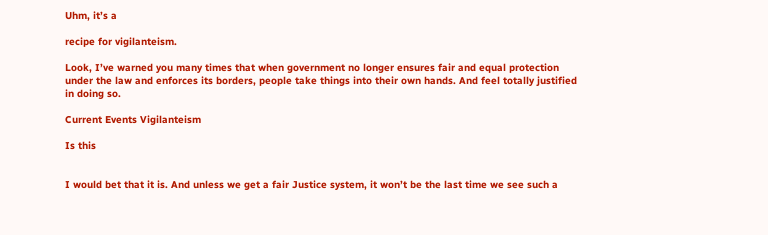Uhm, it’s a

recipe for vigilanteism.

Look, I’ve warned you many times that when government no longer ensures fair and equal protection under the law and enforces its borders, people take things into their own hands. And feel totally justified in doing so.

Current Events Vigilanteism

Is this


I would bet that it is. And unless we get a fair Justice system, it won’t be the last time we see such a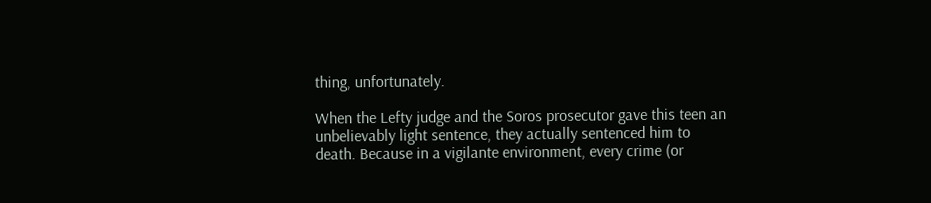thing, unfortunately.

When the Lefty judge and the Soros prosecutor gave this teen an unbelievably light sentence, they actually sentenced him to death. Because in a vigilante environment, every crime (or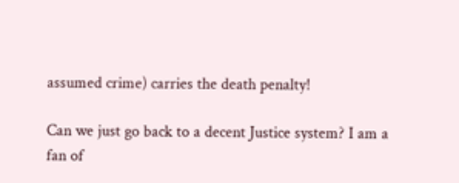assumed crime) carries the death penalty!

Can we just go back to a decent Justice system? I am a fan of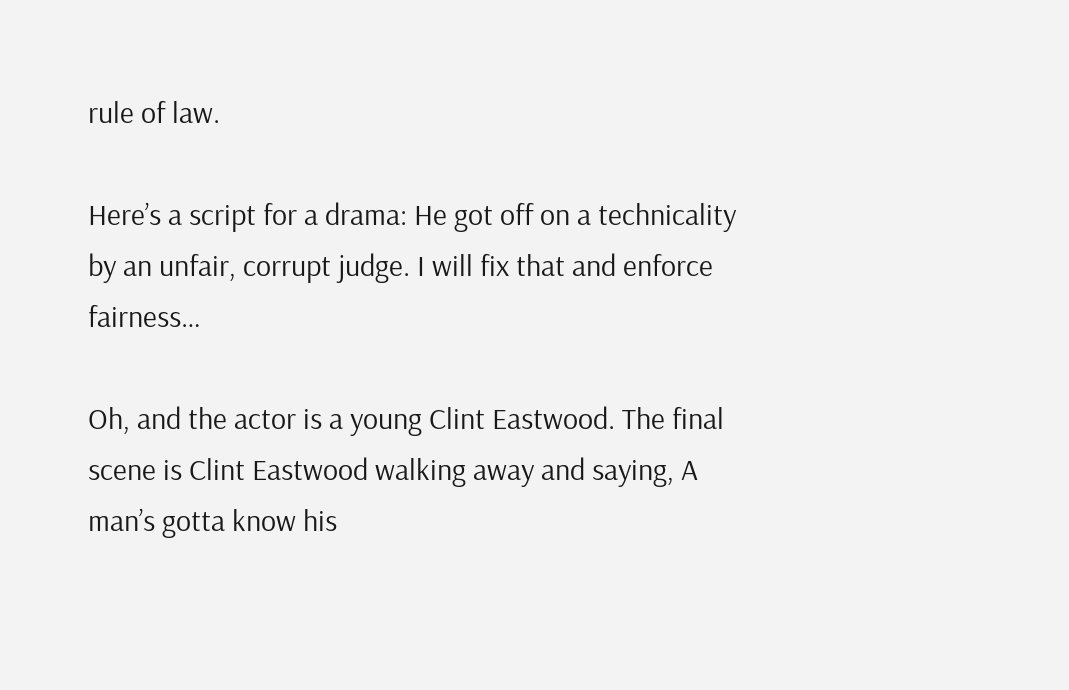rule of law.

Here’s a script for a drama: He got off on a technicality by an unfair, corrupt judge. I will fix that and enforce fairness…

Oh, and the actor is a young Clint Eastwood. The final scene is Clint Eastwood walking away and saying, A man’s gotta know his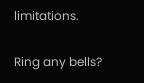limitations.

Ring any bells?